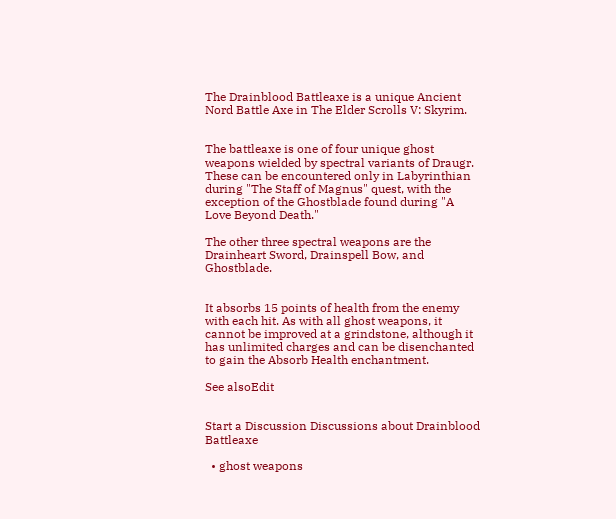The Drainblood Battleaxe is a unique Ancient Nord Battle Axe in The Elder Scrolls V: Skyrim.


The battleaxe is one of four unique ghost weapons wielded by spectral variants of Draugr. These can be encountered only in Labyrinthian during "The Staff of Magnus" quest, with the exception of the Ghostblade found during "A Love Beyond Death."

The other three spectral weapons are the Drainheart Sword, Drainspell Bow, and Ghostblade.


It absorbs 15 points of health from the enemy with each hit. As with all ghost weapons, it cannot be improved at a grindstone, although it has unlimited charges and can be disenchanted to gain the Absorb Health enchantment.

See alsoEdit


Start a Discussion Discussions about Drainblood Battleaxe

  • ghost weapons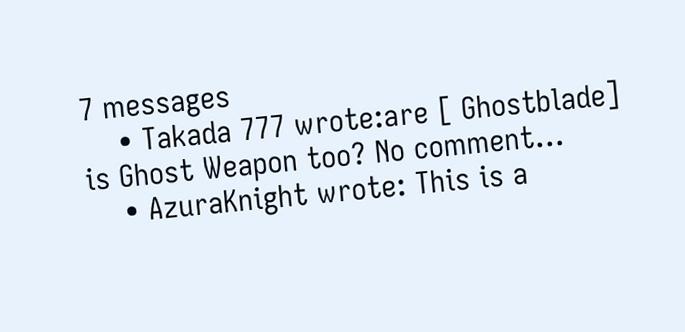7 messages
    • Takada 777 wrote:are [ Ghostblade] is Ghost Weapon too? No comment...
    • AzuraKnight wrote: This is a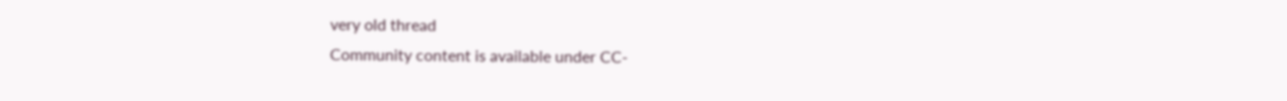very old thread
Community content is available under CC-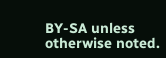BY-SA unless otherwise noted.